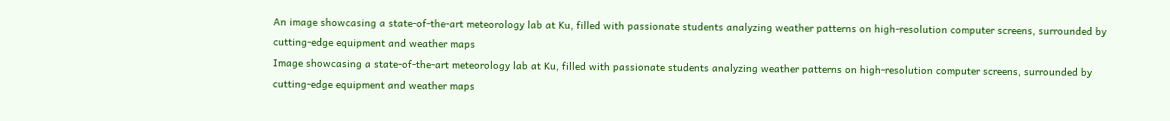An image showcasing a state-of-the-art meteorology lab at Ku, filled with passionate students analyzing weather patterns on high-resolution computer screens, surrounded by cutting-edge equipment and weather maps
Image showcasing a state-of-the-art meteorology lab at Ku, filled with passionate students analyzing weather patterns on high-resolution computer screens, surrounded by cutting-edge equipment and weather maps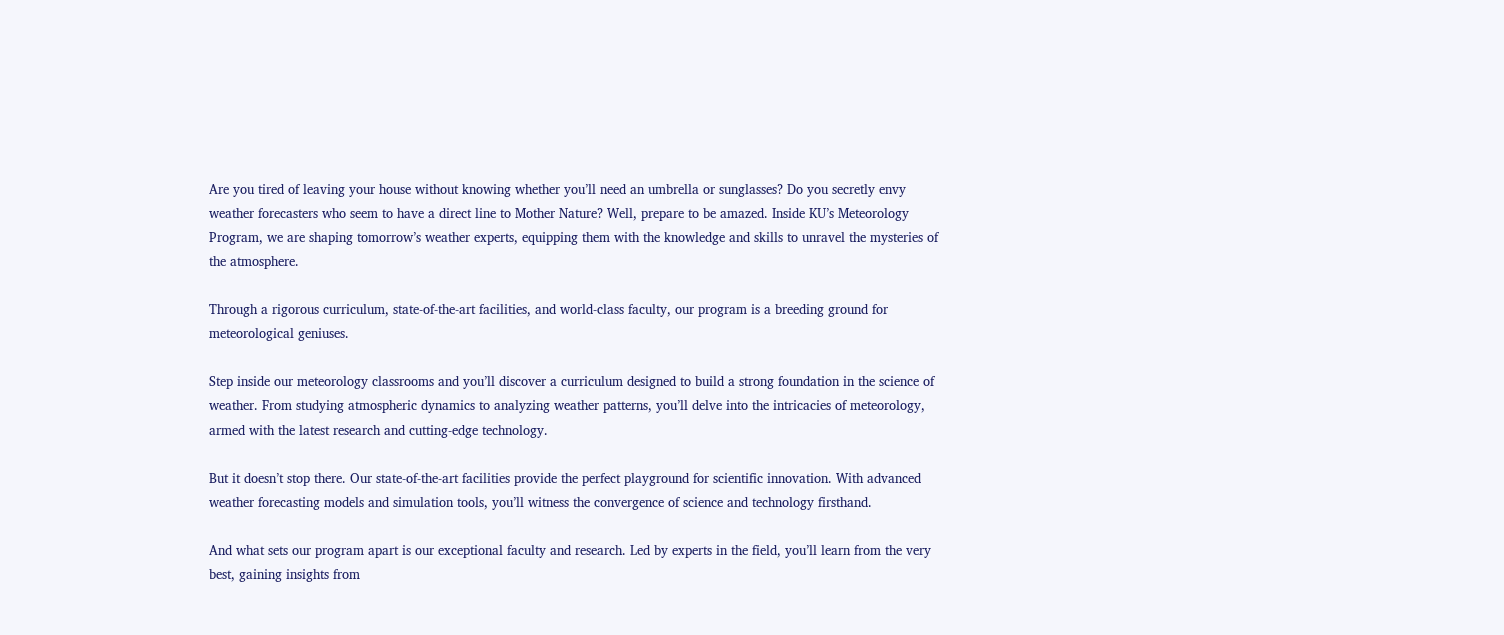Are you tired of leaving your house without knowing whether you’ll need an umbrella or sunglasses? Do you secretly envy weather forecasters who seem to have a direct line to Mother Nature? Well, prepare to be amazed. Inside KU’s Meteorology Program, we are shaping tomorrow’s weather experts, equipping them with the knowledge and skills to unravel the mysteries of the atmosphere.

Through a rigorous curriculum, state-of-the-art facilities, and world-class faculty, our program is a breeding ground for meteorological geniuses.

Step inside our meteorology classrooms and you’ll discover a curriculum designed to build a strong foundation in the science of weather. From studying atmospheric dynamics to analyzing weather patterns, you’ll delve into the intricacies of meteorology, armed with the latest research and cutting-edge technology.

But it doesn’t stop there. Our state-of-the-art facilities provide the perfect playground for scientific innovation. With advanced weather forecasting models and simulation tools, you’ll witness the convergence of science and technology firsthand.

And what sets our program apart is our exceptional faculty and research. Led by experts in the field, you’ll learn from the very best, gaining insights from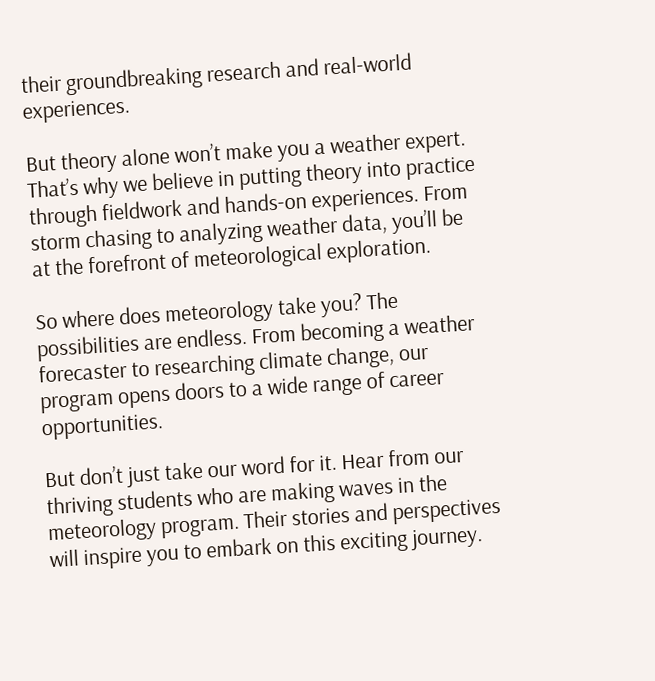their groundbreaking research and real-world experiences.

But theory alone won’t make you a weather expert. That’s why we believe in putting theory into practice through fieldwork and hands-on experiences. From storm chasing to analyzing weather data, you’ll be at the forefront of meteorological exploration.

So where does meteorology take you? The possibilities are endless. From becoming a weather forecaster to researching climate change, our program opens doors to a wide range of career opportunities.

But don’t just take our word for it. Hear from our thriving students who are making waves in the meteorology program. Their stories and perspectives will inspire you to embark on this exciting journey.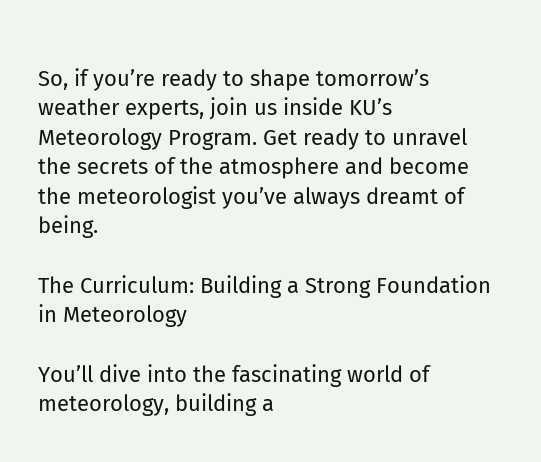So, if you’re ready to shape tomorrow’s weather experts, join us inside KU’s Meteorology Program. Get ready to unravel the secrets of the atmosphere and become the meteorologist you’ve always dreamt of being.

The Curriculum: Building a Strong Foundation in Meteorology

You’ll dive into the fascinating world of meteorology, building a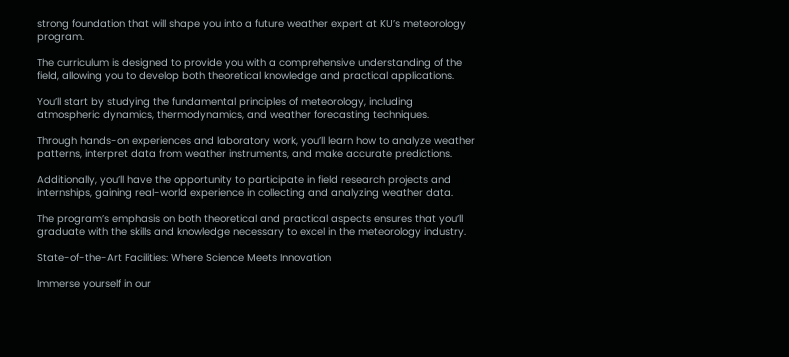strong foundation that will shape you into a future weather expert at KU’s meteorology program.

The curriculum is designed to provide you with a comprehensive understanding of the field, allowing you to develop both theoretical knowledge and practical applications.

You’ll start by studying the fundamental principles of meteorology, including atmospheric dynamics, thermodynamics, and weather forecasting techniques.

Through hands-on experiences and laboratory work, you’ll learn how to analyze weather patterns, interpret data from weather instruments, and make accurate predictions.

Additionally, you’ll have the opportunity to participate in field research projects and internships, gaining real-world experience in collecting and analyzing weather data.

The program’s emphasis on both theoretical and practical aspects ensures that you’ll graduate with the skills and knowledge necessary to excel in the meteorology industry.

State-of-the-Art Facilities: Where Science Meets Innovation

Immerse yourself in our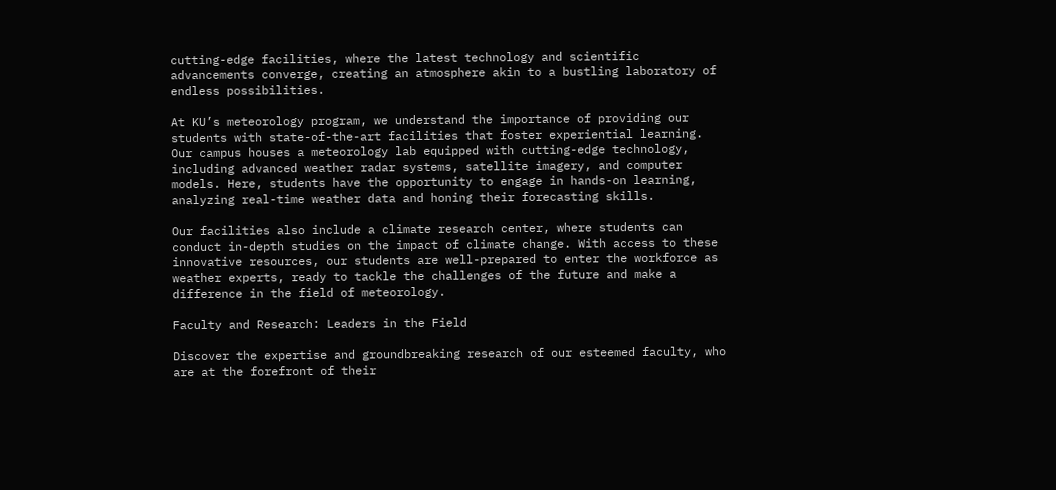cutting-edge facilities, where the latest technology and scientific advancements converge, creating an atmosphere akin to a bustling laboratory of endless possibilities.

At KU’s meteorology program, we understand the importance of providing our students with state-of-the-art facilities that foster experiential learning. Our campus houses a meteorology lab equipped with cutting-edge technology, including advanced weather radar systems, satellite imagery, and computer models. Here, students have the opportunity to engage in hands-on learning, analyzing real-time weather data and honing their forecasting skills.

Our facilities also include a climate research center, where students can conduct in-depth studies on the impact of climate change. With access to these innovative resources, our students are well-prepared to enter the workforce as weather experts, ready to tackle the challenges of the future and make a difference in the field of meteorology.

Faculty and Research: Leaders in the Field

Discover the expertise and groundbreaking research of our esteemed faculty, who are at the forefront of their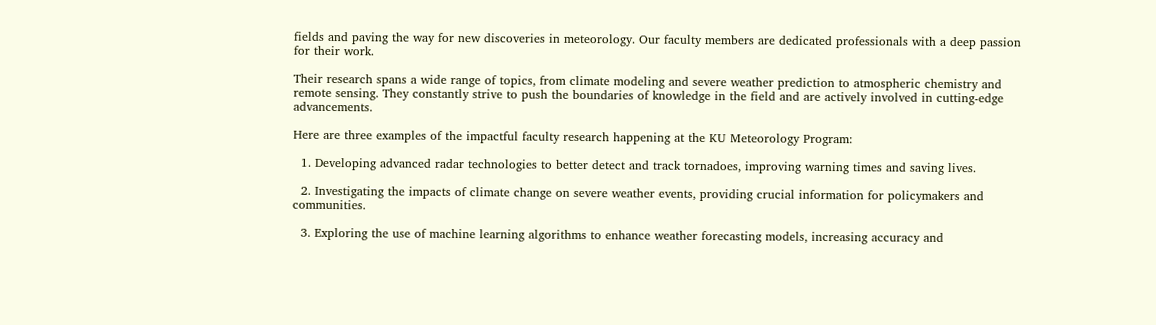fields and paving the way for new discoveries in meteorology. Our faculty members are dedicated professionals with a deep passion for their work.

Their research spans a wide range of topics, from climate modeling and severe weather prediction to atmospheric chemistry and remote sensing. They constantly strive to push the boundaries of knowledge in the field and are actively involved in cutting-edge advancements.

Here are three examples of the impactful faculty research happening at the KU Meteorology Program:

  1. Developing advanced radar technologies to better detect and track tornadoes, improving warning times and saving lives.

  2. Investigating the impacts of climate change on severe weather events, providing crucial information for policymakers and communities.

  3. Exploring the use of machine learning algorithms to enhance weather forecasting models, increasing accuracy and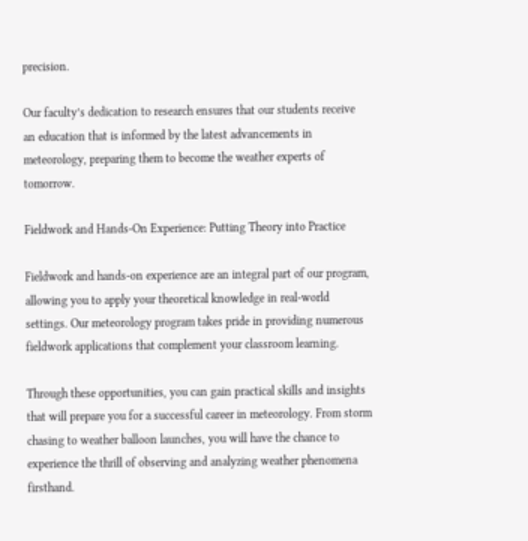precision.

Our faculty’s dedication to research ensures that our students receive an education that is informed by the latest advancements in meteorology, preparing them to become the weather experts of tomorrow.

Fieldwork and Hands-On Experience: Putting Theory into Practice

Fieldwork and hands-on experience are an integral part of our program, allowing you to apply your theoretical knowledge in real-world settings. Our meteorology program takes pride in providing numerous fieldwork applications that complement your classroom learning.

Through these opportunities, you can gain practical skills and insights that will prepare you for a successful career in meteorology. From storm chasing to weather balloon launches, you will have the chance to experience the thrill of observing and analyzing weather phenomena firsthand.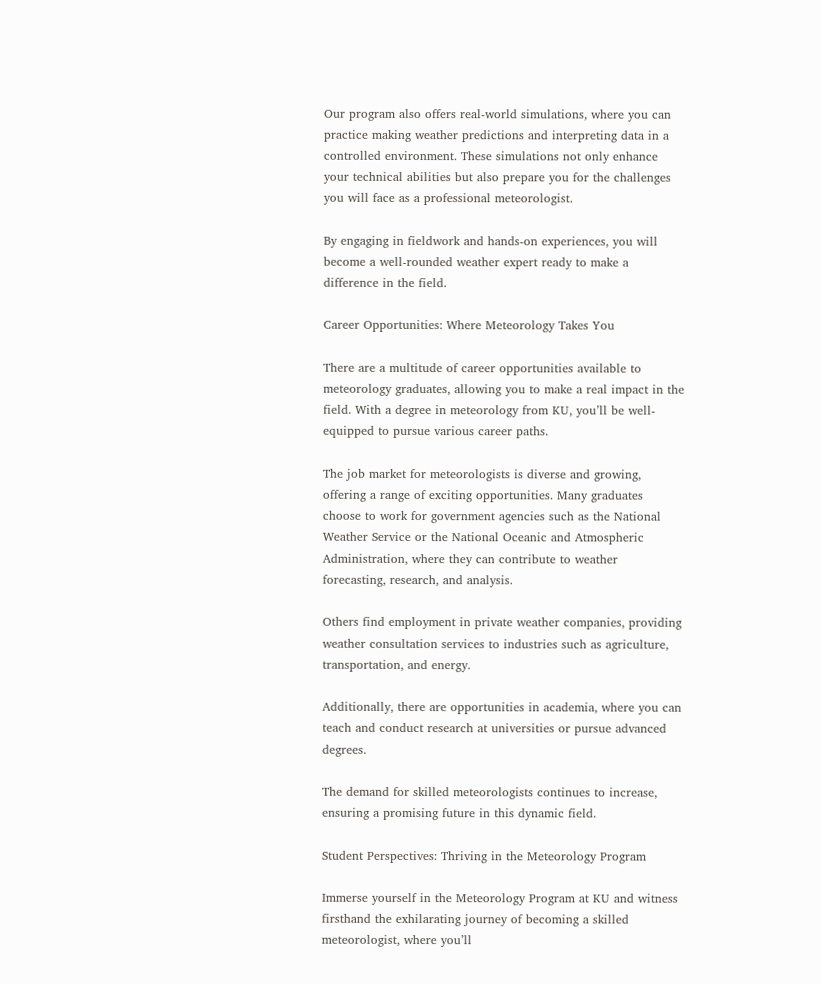Our program also offers real-world simulations, where you can practice making weather predictions and interpreting data in a controlled environment. These simulations not only enhance your technical abilities but also prepare you for the challenges you will face as a professional meteorologist.

By engaging in fieldwork and hands-on experiences, you will become a well-rounded weather expert ready to make a difference in the field.

Career Opportunities: Where Meteorology Takes You

There are a multitude of career opportunities available to meteorology graduates, allowing you to make a real impact in the field. With a degree in meteorology from KU, you’ll be well-equipped to pursue various career paths.

The job market for meteorologists is diverse and growing, offering a range of exciting opportunities. Many graduates choose to work for government agencies such as the National Weather Service or the National Oceanic and Atmospheric Administration, where they can contribute to weather forecasting, research, and analysis.

Others find employment in private weather companies, providing weather consultation services to industries such as agriculture, transportation, and energy.

Additionally, there are opportunities in academia, where you can teach and conduct research at universities or pursue advanced degrees.

The demand for skilled meteorologists continues to increase, ensuring a promising future in this dynamic field.

Student Perspectives: Thriving in the Meteorology Program

Immerse yourself in the Meteorology Program at KU and witness firsthand the exhilarating journey of becoming a skilled meteorologist, where you’ll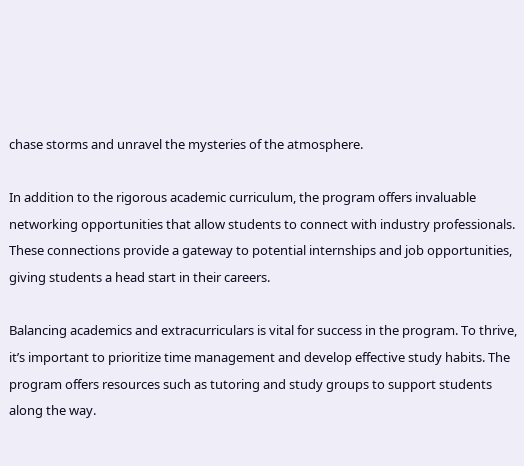chase storms and unravel the mysteries of the atmosphere.

In addition to the rigorous academic curriculum, the program offers invaluable networking opportunities that allow students to connect with industry professionals. These connections provide a gateway to potential internships and job opportunities, giving students a head start in their careers.

Balancing academics and extracurriculars is vital for success in the program. To thrive, it’s important to prioritize time management and develop effective study habits. The program offers resources such as tutoring and study groups to support students along the way.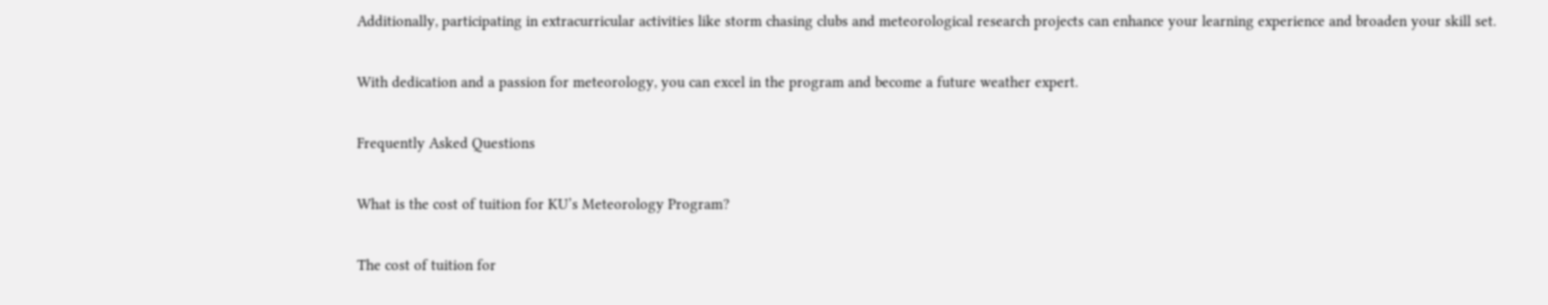Additionally, participating in extracurricular activities like storm chasing clubs and meteorological research projects can enhance your learning experience and broaden your skill set.

With dedication and a passion for meteorology, you can excel in the program and become a future weather expert.

Frequently Asked Questions

What is the cost of tuition for KU’s Meteorology Program?

The cost of tuition for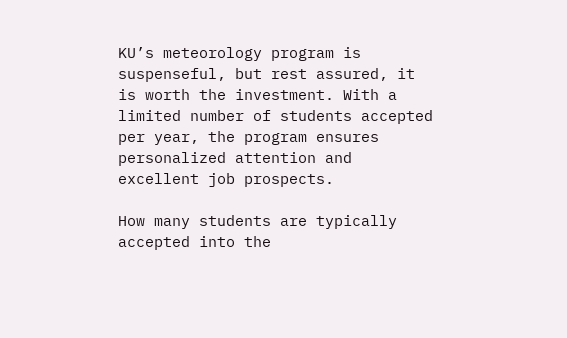KU’s meteorology program is suspenseful, but rest assured, it is worth the investment. With a limited number of students accepted per year, the program ensures personalized attention and excellent job prospects.

How many students are typically accepted into the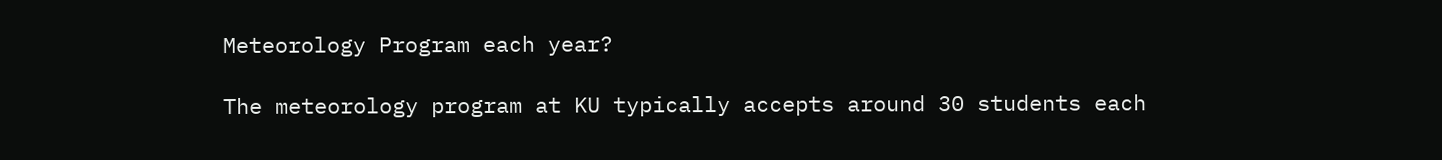Meteorology Program each year?

The meteorology program at KU typically accepts around 30 students each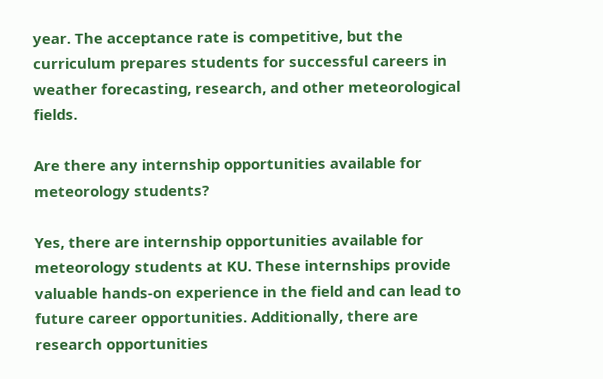year. The acceptance rate is competitive, but the curriculum prepares students for successful careers in weather forecasting, research, and other meteorological fields.

Are there any internship opportunities available for meteorology students?

Yes, there are internship opportunities available for meteorology students at KU. These internships provide valuable hands-on experience in the field and can lead to future career opportunities. Additionally, there are research opportunities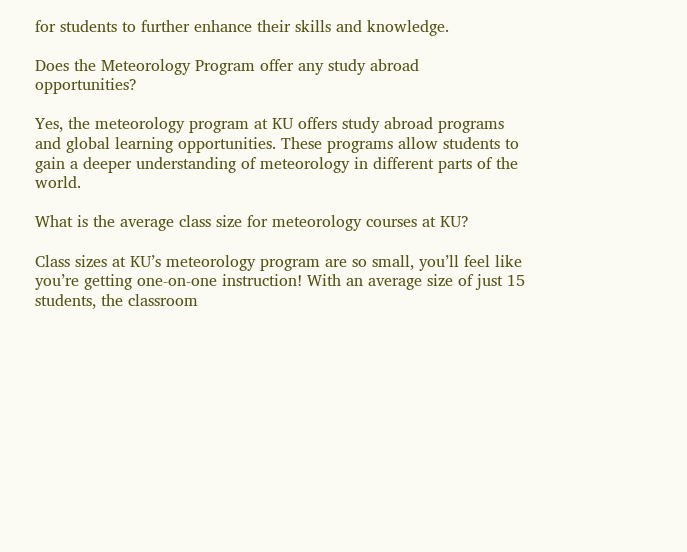for students to further enhance their skills and knowledge.

Does the Meteorology Program offer any study abroad opportunities?

Yes, the meteorology program at KU offers study abroad programs and global learning opportunities. These programs allow students to gain a deeper understanding of meteorology in different parts of the world.

What is the average class size for meteorology courses at KU?

Class sizes at KU’s meteorology program are so small, you’ll feel like you’re getting one-on-one instruction! With an average size of just 15 students, the classroom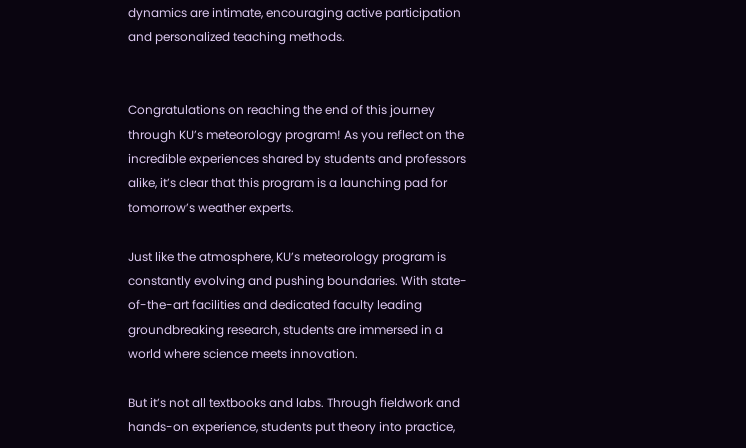dynamics are intimate, encouraging active participation and personalized teaching methods.


Congratulations on reaching the end of this journey through KU’s meteorology program! As you reflect on the incredible experiences shared by students and professors alike, it’s clear that this program is a launching pad for tomorrow’s weather experts.

Just like the atmosphere, KU’s meteorology program is constantly evolving and pushing boundaries. With state-of-the-art facilities and dedicated faculty leading groundbreaking research, students are immersed in a world where science meets innovation.

But it’s not all textbooks and labs. Through fieldwork and hands-on experience, students put theory into practice,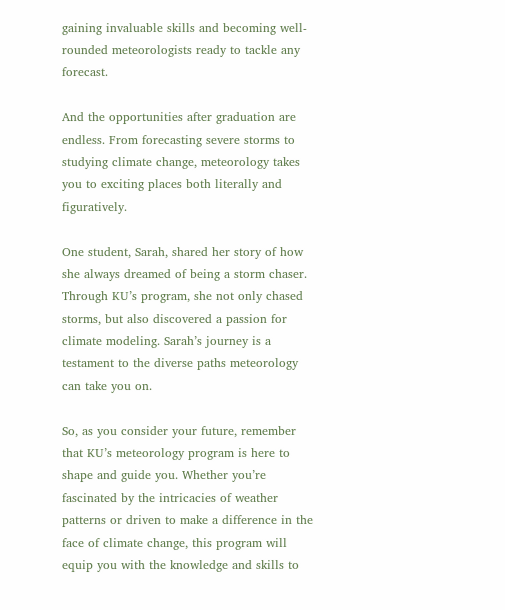gaining invaluable skills and becoming well-rounded meteorologists ready to tackle any forecast.

And the opportunities after graduation are endless. From forecasting severe storms to studying climate change, meteorology takes you to exciting places both literally and figuratively.

One student, Sarah, shared her story of how she always dreamed of being a storm chaser. Through KU’s program, she not only chased storms, but also discovered a passion for climate modeling. Sarah’s journey is a testament to the diverse paths meteorology can take you on.

So, as you consider your future, remember that KU’s meteorology program is here to shape and guide you. Whether you’re fascinated by the intricacies of weather patterns or driven to make a difference in the face of climate change, this program will equip you with the knowledge and skills to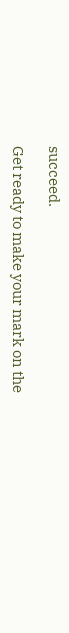succeed.

Get ready to make your mark on the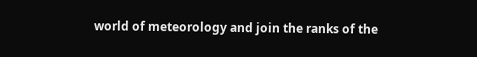world of meteorology and join the ranks of the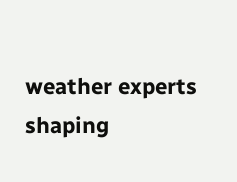weather experts shaping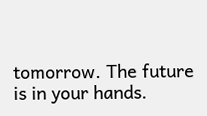tomorrow. The future is in your hands.